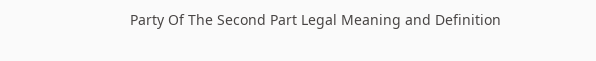Party Of The Second Part Legal Meaning and Definition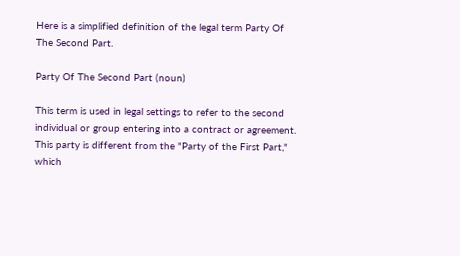Here is a simplified definition of the legal term Party Of The Second Part.

Party Of The Second Part (noun)

This term is used in legal settings to refer to the second individual or group entering into a contract or agreement. This party is different from the "Party of the First Part," which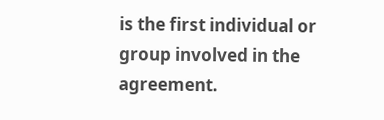is the first individual or group involved in the agreement.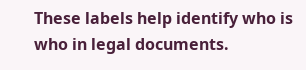These labels help identify who is who in legal documents.